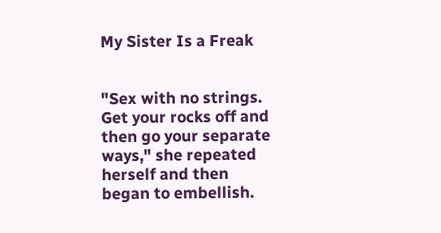My Sister Is a Freak


"Sex with no strings. Get your rocks off and then go your separate ways," she repeated herself and then began to embellish.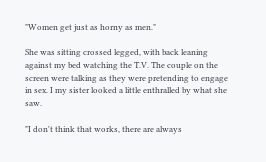"Women get just as horny as men."

She was sitting crossed legged, with back leaning against my bed watching the T.V. The couple on the screen were talking as they were pretending to engage in sex. I my sister looked a little enthralled by what she saw.

"I don't think that works, there are always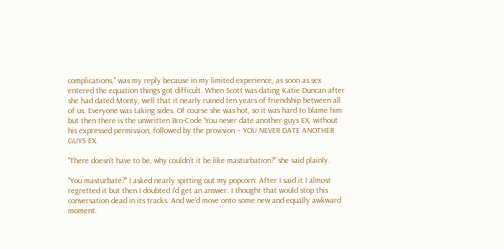complications," was my reply because in my limited experience, as soon as sex entered the equation things got difficult. When Scott was dating Katie Duncan after she had dated Monty, well that it nearly ruined ten years of friendship between all of us. Everyone was taking sides. Of course she was hot, so it was hard to blame him but then there is the unwritten Bro-Code 'You never date another guys EX, without his expressed permission, followed by the provision – YOU NEVER DATE ANOTHER GUYS EX.

"There doesn't have to be, why couldn't it be like masturbation?" she said plainly.

"You masturbate?" I asked nearly spitting out my popcorn. After I said it I almost regretted it but then I doubted I'd get an answer. I thought that would stop this conversation dead in its tracks. And we'd move onto some new and equally awkward moment.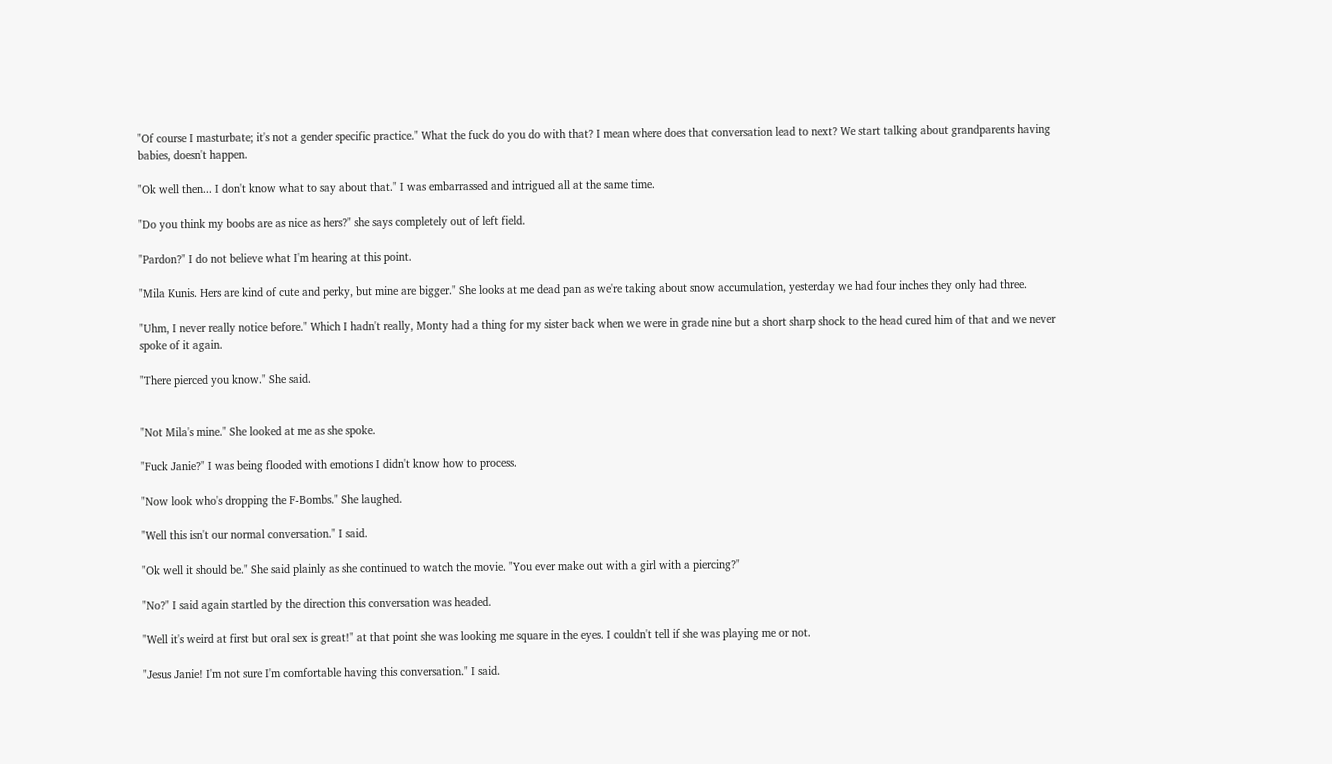"Of course I masturbate; it's not a gender specific practice." What the fuck do you do with that? I mean where does that conversation lead to next? We start talking about grandparents having babies, doesn't happen.

"Ok well then... I don't know what to say about that." I was embarrassed and intrigued all at the same time.

"Do you think my boobs are as nice as hers?" she says completely out of left field.

"Pardon?" I do not believe what I'm hearing at this point.

"Mila Kunis. Hers are kind of cute and perky, but mine are bigger." She looks at me dead pan as we're taking about snow accumulation, yesterday we had four inches they only had three.

"Uhm, I never really notice before." Which I hadn't really, Monty had a thing for my sister back when we were in grade nine but a short sharp shock to the head cured him of that and we never spoke of it again.

"There pierced you know." She said.


"Not Mila's mine." She looked at me as she spoke.

"Fuck Janie?" I was being flooded with emotions I didn't know how to process.

"Now look who's dropping the F-Bombs." She laughed.

"Well this isn't our normal conversation." I said.

"Ok well it should be." She said plainly as she continued to watch the movie. "You ever make out with a girl with a piercing?"

"No?" I said again startled by the direction this conversation was headed.

"Well it's weird at first but oral sex is great!" at that point she was looking me square in the eyes. I couldn't tell if she was playing me or not.

"Jesus Janie! I'm not sure I'm comfortable having this conversation." I said.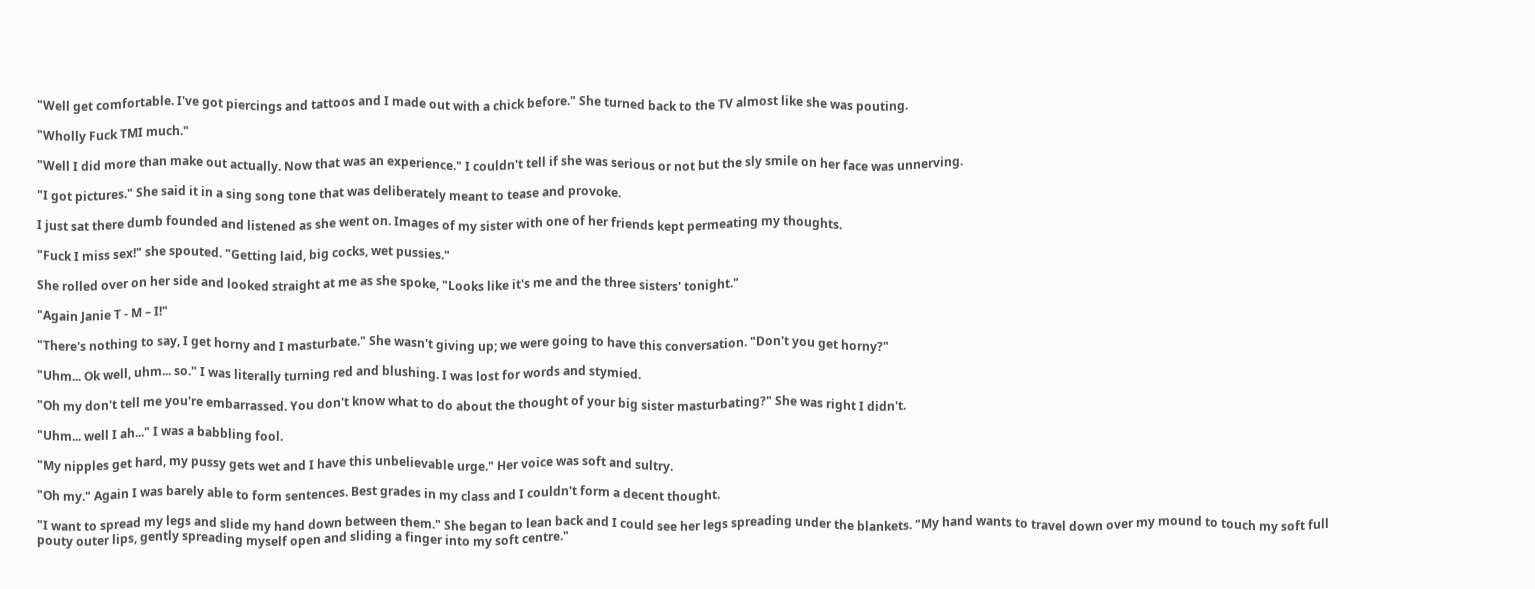"Well get comfortable. I've got piercings and tattoos and I made out with a chick before." She turned back to the TV almost like she was pouting.

"Wholly Fuck TMI much."

"Well I did more than make out actually. Now that was an experience." I couldn't tell if she was serious or not but the sly smile on her face was unnerving.

"I got pictures." She said it in a sing song tone that was deliberately meant to tease and provoke.

I just sat there dumb founded and listened as she went on. Images of my sister with one of her friends kept permeating my thoughts.

"Fuck I miss sex!" she spouted. "Getting laid, big cocks, wet pussies."

She rolled over on her side and looked straight at me as she spoke, "Looks like it's me and the three sisters' tonight."

"Again Janie T - M – I!"

"There's nothing to say, I get horny and I masturbate." She wasn't giving up; we were going to have this conversation. "Don't you get horny?"

"Uhm... Ok well, uhm... so." I was literally turning red and blushing. I was lost for words and stymied.

"Oh my don't tell me you're embarrassed. You don't know what to do about the thought of your big sister masturbating?" She was right I didn't.

"Uhm... well I ah..." I was a babbling fool.

"My nipples get hard, my pussy gets wet and I have this unbelievable urge." Her voice was soft and sultry.

"Oh my." Again I was barely able to form sentences. Best grades in my class and I couldn't form a decent thought.

"I want to spread my legs and slide my hand down between them." She began to lean back and I could see her legs spreading under the blankets. "My hand wants to travel down over my mound to touch my soft full pouty outer lips, gently spreading myself open and sliding a finger into my soft centre."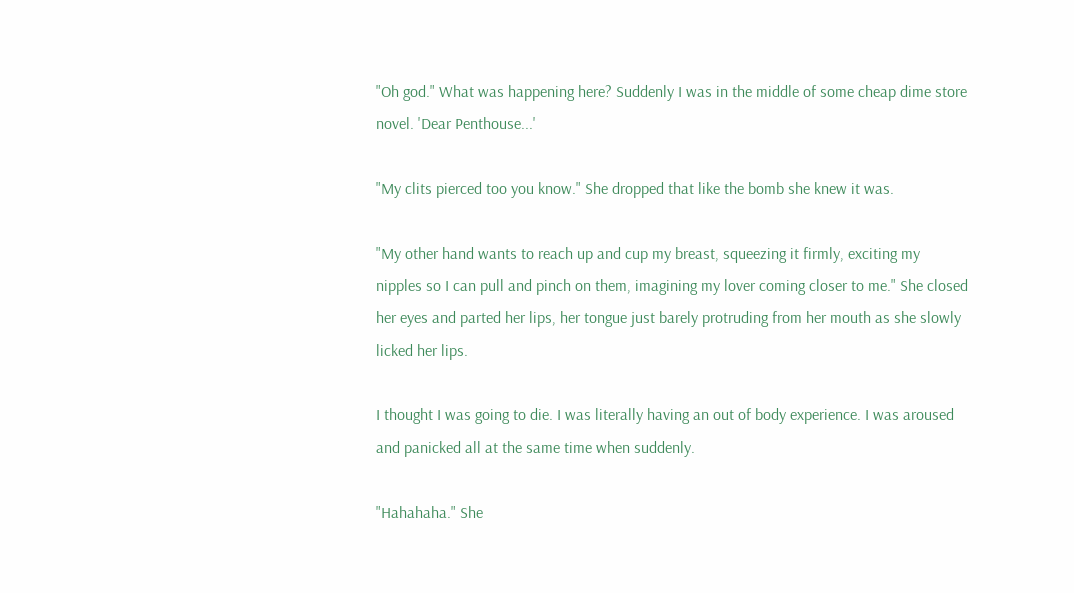"Oh god." What was happening here? Suddenly I was in the middle of some cheap dime store novel. 'Dear Penthouse...'

"My clits pierced too you know." She dropped that like the bomb she knew it was.

"My other hand wants to reach up and cup my breast, squeezing it firmly, exciting my nipples so I can pull and pinch on them, imagining my lover coming closer to me." She closed her eyes and parted her lips, her tongue just barely protruding from her mouth as she slowly licked her lips.

I thought I was going to die. I was literally having an out of body experience. I was aroused and panicked all at the same time when suddenly.

"Hahahaha." She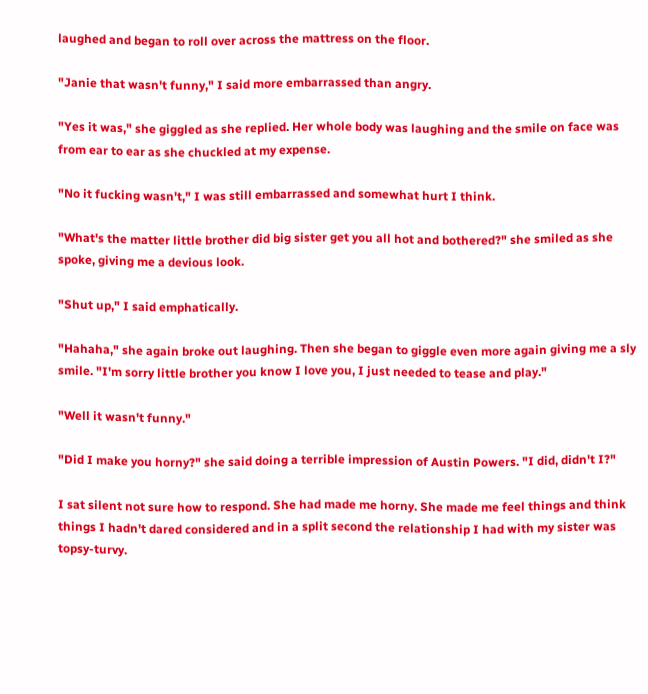laughed and began to roll over across the mattress on the floor.

"Janie that wasn't funny," I said more embarrassed than angry.

"Yes it was," she giggled as she replied. Her whole body was laughing and the smile on face was from ear to ear as she chuckled at my expense.

"No it fucking wasn't," I was still embarrassed and somewhat hurt I think.

"What's the matter little brother did big sister get you all hot and bothered?" she smiled as she spoke, giving me a devious look.

"Shut up," I said emphatically.

"Hahaha," she again broke out laughing. Then she began to giggle even more again giving me a sly smile. "I'm sorry little brother you know I love you, I just needed to tease and play."

"Well it wasn't funny."

"Did I make you horny?" she said doing a terrible impression of Austin Powers. "I did, didn't I?"

I sat silent not sure how to respond. She had made me horny. She made me feel things and think things I hadn't dared considered and in a split second the relationship I had with my sister was topsy-turvy.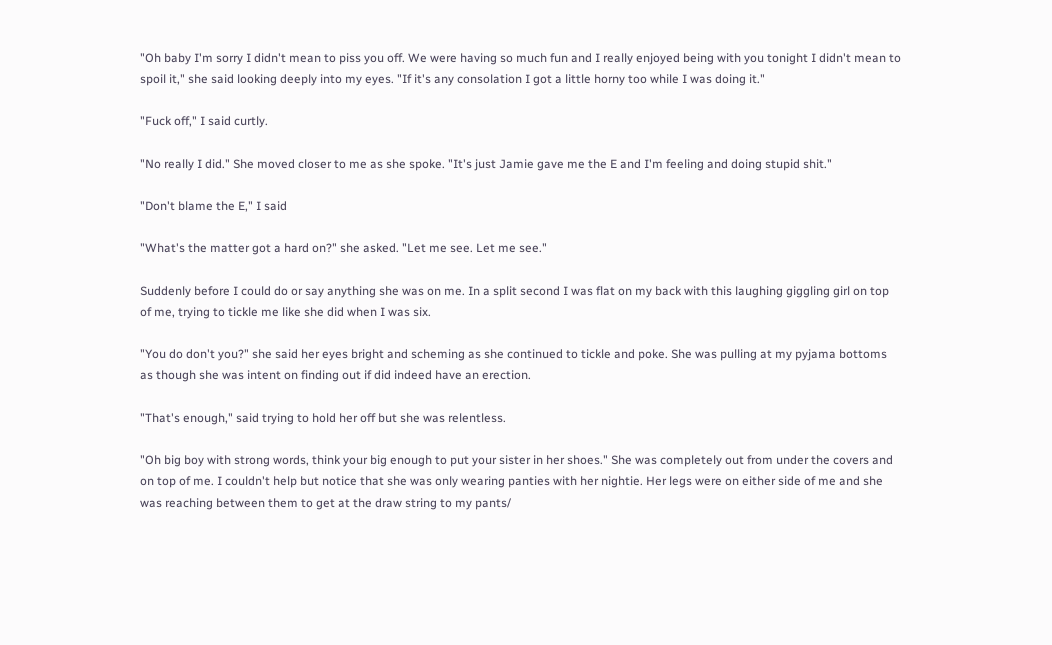"Oh baby I'm sorry I didn't mean to piss you off. We were having so much fun and I really enjoyed being with you tonight I didn't mean to spoil it," she said looking deeply into my eyes. "If it's any consolation I got a little horny too while I was doing it."

"Fuck off," I said curtly.

"No really I did." She moved closer to me as she spoke. "It's just Jamie gave me the E and I'm feeling and doing stupid shit."

"Don't blame the E," I said

"What's the matter got a hard on?" she asked. "Let me see. Let me see."

Suddenly before I could do or say anything she was on me. In a split second I was flat on my back with this laughing giggling girl on top of me, trying to tickle me like she did when I was six.

"You do don't you?" she said her eyes bright and scheming as she continued to tickle and poke. She was pulling at my pyjama bottoms as though she was intent on finding out if did indeed have an erection.

"That's enough," said trying to hold her off but she was relentless.

"Oh big boy with strong words, think your big enough to put your sister in her shoes." She was completely out from under the covers and on top of me. I couldn't help but notice that she was only wearing panties with her nightie. Her legs were on either side of me and she was reaching between them to get at the draw string to my pants/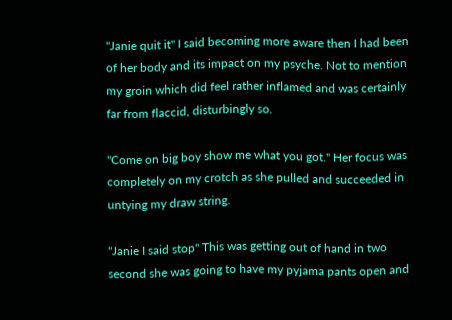"Janie quit it" I said becoming more aware then I had been of her body and its impact on my psyche. Not to mention my groin which did feel rather inflamed and was certainly far from flaccid, disturbingly so.

"Come on big boy show me what you got." Her focus was completely on my crotch as she pulled and succeeded in untying my draw string.

"Janie I said stop" This was getting out of hand in two second she was going to have my pyjama pants open and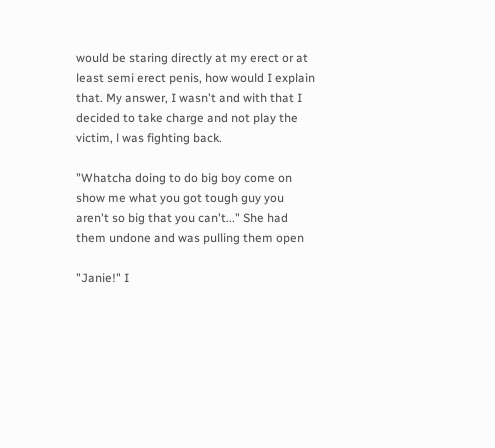would be staring directly at my erect or at least semi erect penis, how would I explain that. My answer, I wasn't and with that I decided to take charge and not play the victim, l was fighting back.

"Whatcha doing to do big boy come on show me what you got tough guy you aren't so big that you can't..." She had them undone and was pulling them open

"Janie!" I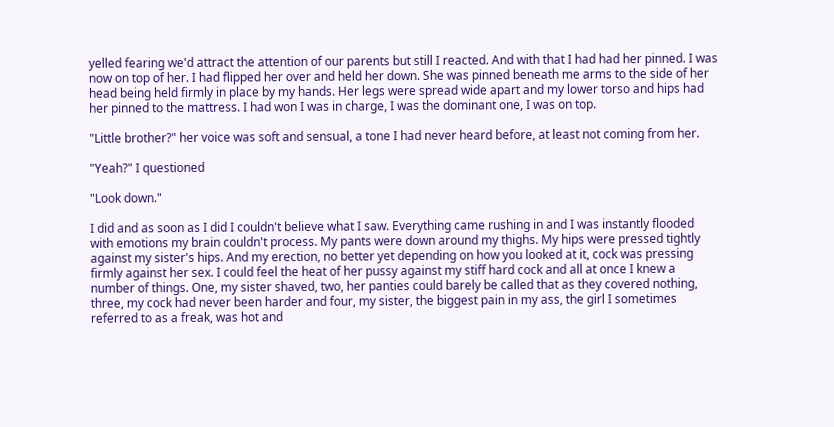yelled fearing we'd attract the attention of our parents but still I reacted. And with that I had had her pinned. I was now on top of her. I had flipped her over and held her down. She was pinned beneath me arms to the side of her head being held firmly in place by my hands. Her legs were spread wide apart and my lower torso and hips had her pinned to the mattress. I had won I was in charge, I was the dominant one, I was on top.

"Little brother?" her voice was soft and sensual, a tone I had never heard before, at least not coming from her.

"Yeah?" I questioned

"Look down."

I did and as soon as I did I couldn't believe what I saw. Everything came rushing in and I was instantly flooded with emotions my brain couldn't process. My pants were down around my thighs. My hips were pressed tightly against my sister's hips. And my erection, no better yet depending on how you looked at it, cock was pressing firmly against her sex. I could feel the heat of her pussy against my stiff hard cock and all at once I knew a number of things. One, my sister shaved, two, her panties could barely be called that as they covered nothing, three, my cock had never been harder and four, my sister, the biggest pain in my ass, the girl I sometimes referred to as a freak, was hot and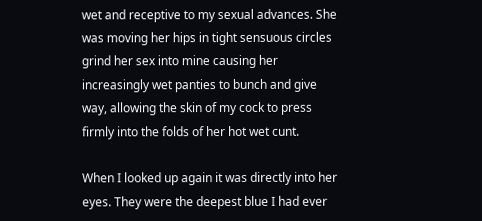wet and receptive to my sexual advances. She was moving her hips in tight sensuous circles grind her sex into mine causing her increasingly wet panties to bunch and give way, allowing the skin of my cock to press firmly into the folds of her hot wet cunt.

When I looked up again it was directly into her eyes. They were the deepest blue I had ever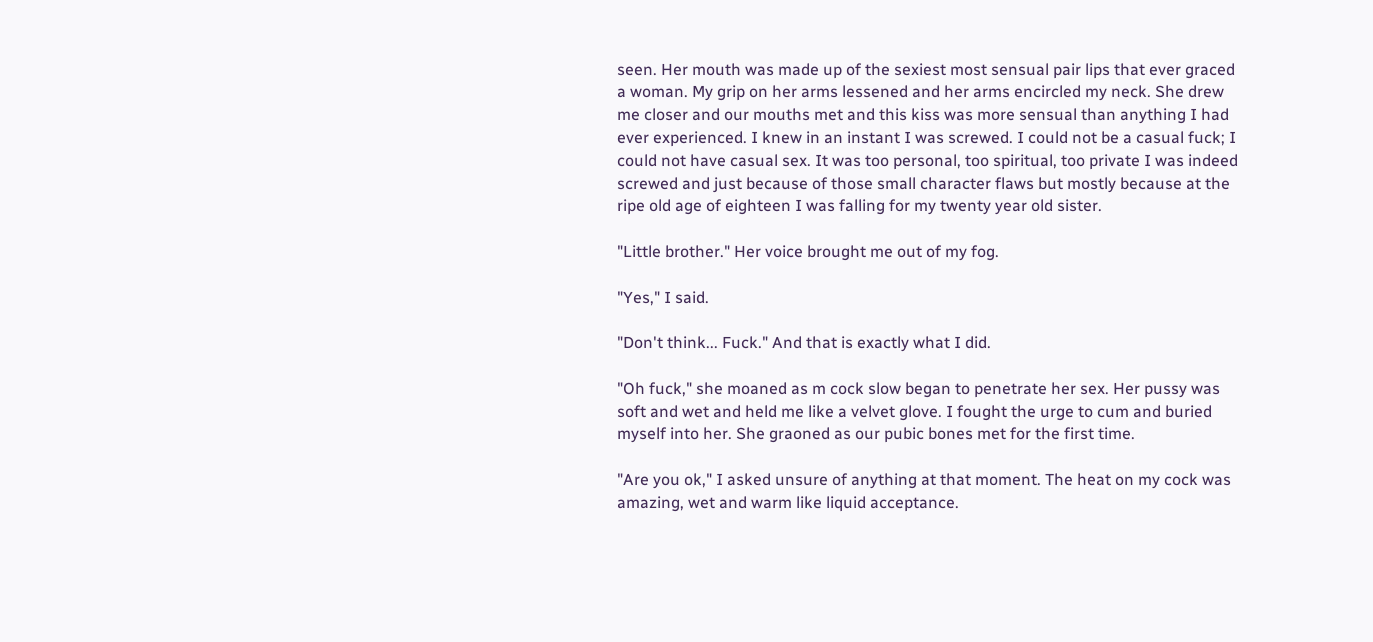seen. Her mouth was made up of the sexiest most sensual pair lips that ever graced a woman. My grip on her arms lessened and her arms encircled my neck. She drew me closer and our mouths met and this kiss was more sensual than anything I had ever experienced. I knew in an instant I was screwed. I could not be a casual fuck; I could not have casual sex. It was too personal, too spiritual, too private I was indeed screwed and just because of those small character flaws but mostly because at the ripe old age of eighteen I was falling for my twenty year old sister.

"Little brother." Her voice brought me out of my fog.

"Yes," I said.

"Don't think... Fuck." And that is exactly what I did.

"Oh fuck," she moaned as m cock slow began to penetrate her sex. Her pussy was soft and wet and held me like a velvet glove. I fought the urge to cum and buried myself into her. She graoned as our pubic bones met for the first time.

"Are you ok," I asked unsure of anything at that moment. The heat on my cock was amazing, wet and warm like liquid acceptance.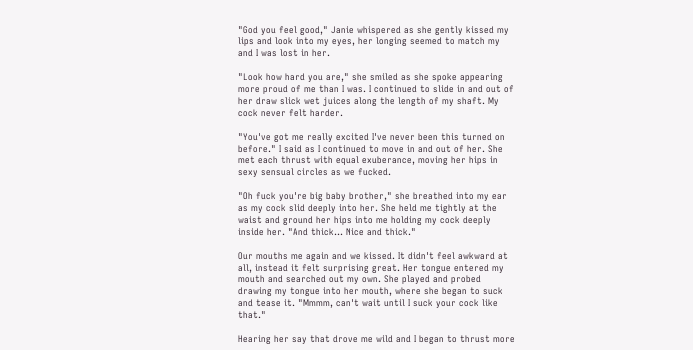"God you feel good," Janie whispered as she gently kissed my lips and look into my eyes, her longing seemed to match my and I was lost in her.

"Look how hard you are," she smiled as she spoke appearing more proud of me than I was. I continued to slide in and out of her draw slick wet juices along the length of my shaft. My cock never felt harder.

"You've got me really excited I've never been this turned on before." I said as I continued to move in and out of her. She met each thrust with equal exuberance, moving her hips in sexy sensual circles as we fucked.

"Oh fuck you're big baby brother," she breathed into my ear as my cock slid deeply into her. She held me tightly at the waist and ground her hips into me holding my cock deeply inside her. "And thick... Nice and thick."

Our mouths me again and we kissed. It didn't feel awkward at all, instead it felt surprising great. Her tongue entered my mouth and searched out my own. She played and probed drawing my tongue into her mouth, where she began to suck and tease it. "Mmmm, can't wait until I suck your cock like that."

Hearing her say that drove me wild and I began to thrust more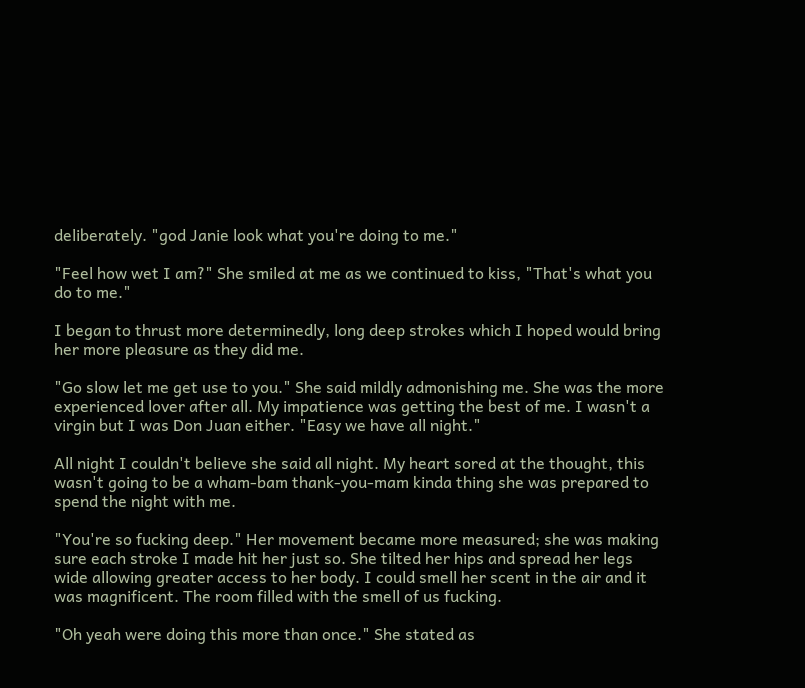deliberately. "god Janie look what you're doing to me."

"Feel how wet I am?" She smiled at me as we continued to kiss, "That's what you do to me."

I began to thrust more determinedly, long deep strokes which I hoped would bring her more pleasure as they did me.

"Go slow let me get use to you." She said mildly admonishing me. She was the more experienced lover after all. My impatience was getting the best of me. I wasn't a virgin but I was Don Juan either. "Easy we have all night."

All night I couldn't believe she said all night. My heart sored at the thought, this wasn't going to be a wham-bam thank-you-mam kinda thing she was prepared to spend the night with me.

"You're so fucking deep." Her movement became more measured; she was making sure each stroke I made hit her just so. She tilted her hips and spread her legs wide allowing greater access to her body. I could smell her scent in the air and it was magnificent. The room filled with the smell of us fucking.

"Oh yeah were doing this more than once." She stated as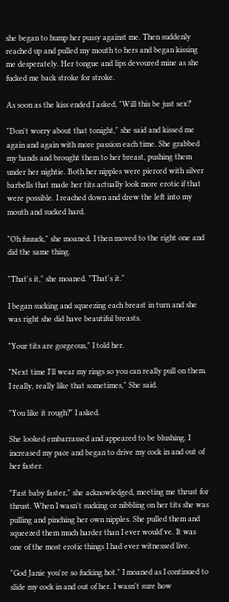she began to hump her pussy against me. Then suddenly reached up and pulled my mouth to hers and began kissing me desperately. Her tongue and lips devoured mine as she fucked me back stroke for stroke.

As soon as the kiss ended I asked, "Will this be just sex?'

"Don't worry about that tonight," she said and kissed me again and again with more passion each time. She grabbed my hands and brought them to her breast, pushing them under her nightie. Both her nipples were pierced with silver barbells that made her tits actually look more erotic if that were possible. I reached down and drew the left into my mouth and sucked hard.

"Oh fuuuck," she moaned. I then moved to the right one and did the same thing.

"That's it," she moaned. "That's it."

I began sucking and squeezing each breast in turn and she was right she did have beautiful breasts.

"Your tits are gorgeous," I told her.

"Next time I'll wear my rings so you can really pull on them. I really, really like that sometimes," She said.

"You like it rough?" I asked.

She looked embarrassed and appeared to be blushing. I increased my pace and began to drive my cock in and out of her faster.

"Fast baby faster," she acknowledged, meeting me thrust for thrust. When I wasn't sucking or nibbling on her tits she was pulling and pinching her own nipples. She pulled them and squeezed them much harder than I ever would've. It was one of the most erotic things I had ever witnessed live.

"God Janie you're so fucking hot." I moaned as I continued to slide my cock in and out of her. I wasn't sure how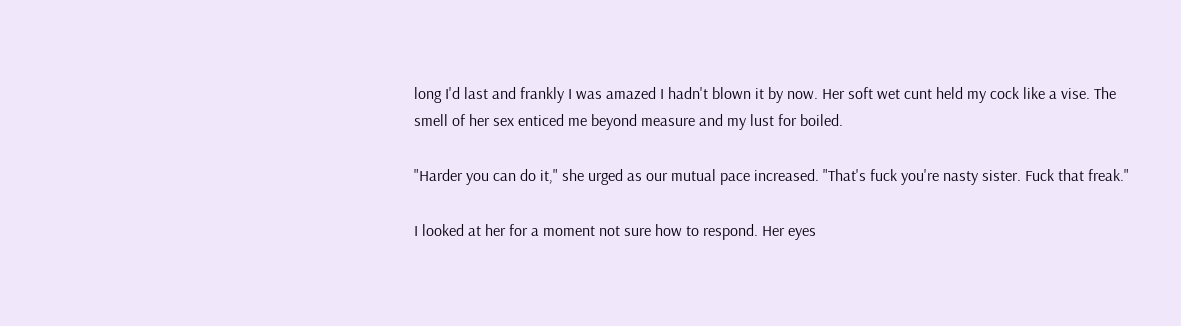long I'd last and frankly I was amazed I hadn't blown it by now. Her soft wet cunt held my cock like a vise. The smell of her sex enticed me beyond measure and my lust for boiled.

"Harder you can do it," she urged as our mutual pace increased. "That's fuck you're nasty sister. Fuck that freak."

I looked at her for a moment not sure how to respond. Her eyes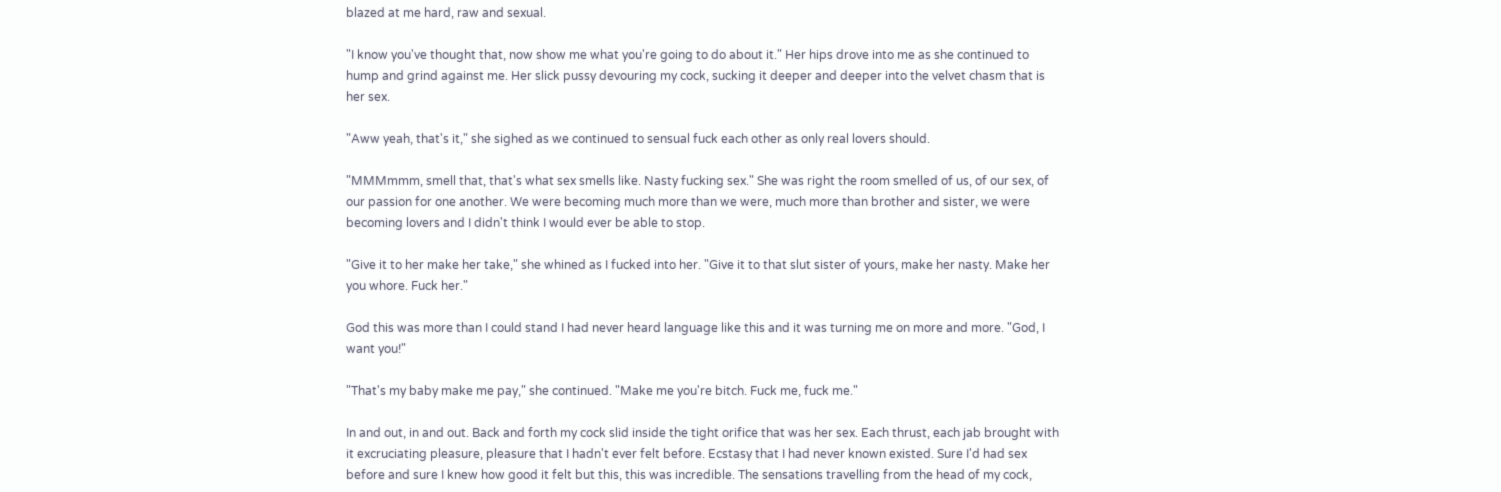blazed at me hard, raw and sexual.

"I know you've thought that, now show me what you're going to do about it." Her hips drove into me as she continued to hump and grind against me. Her slick pussy devouring my cock, sucking it deeper and deeper into the velvet chasm that is her sex.

"Aww yeah, that's it," she sighed as we continued to sensual fuck each other as only real lovers should.

"MMMmmm, smell that, that's what sex smells like. Nasty fucking sex." She was right the room smelled of us, of our sex, of our passion for one another. We were becoming much more than we were, much more than brother and sister, we were becoming lovers and I didn't think I would ever be able to stop.

"Give it to her make her take," she whined as I fucked into her. "Give it to that slut sister of yours, make her nasty. Make her you whore. Fuck her."

God this was more than I could stand I had never heard language like this and it was turning me on more and more. "God, I want you!"

"That's my baby make me pay," she continued. "Make me you're bitch. Fuck me, fuck me."

In and out, in and out. Back and forth my cock slid inside the tight orifice that was her sex. Each thrust, each jab brought with it excruciating pleasure, pleasure that I hadn't ever felt before. Ecstasy that I had never known existed. Sure I'd had sex before and sure I knew how good it felt but this, this was incredible. The sensations travelling from the head of my cock,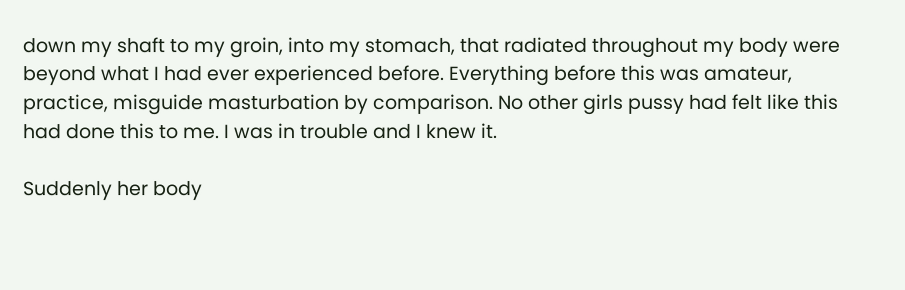down my shaft to my groin, into my stomach, that radiated throughout my body were beyond what I had ever experienced before. Everything before this was amateur, practice, misguide masturbation by comparison. No other girls pussy had felt like this had done this to me. I was in trouble and I knew it.

Suddenly her body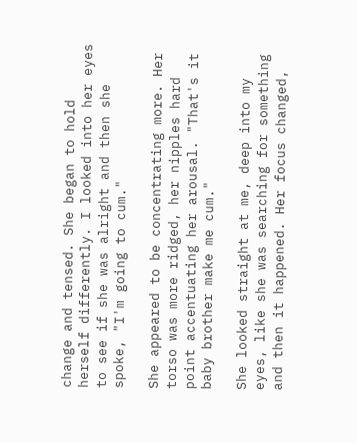change and tensed. She began to hold herself differently. I looked into her eyes to see if she was alright and then she spoke, "I'm going to cum."

She appeared to be concentrating more. Her torso was more ridged, her nipples hard point accentuating her arousal. "That's it baby brother make me cum."

She looked straight at me, deep into my eyes, like she was searching for something and then it happened. Her focus changed,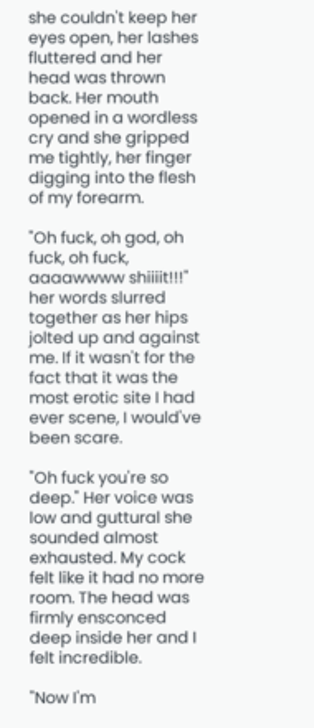she couldn't keep her eyes open, her lashes fluttered and her head was thrown back. Her mouth opened in a wordless cry and she gripped me tightly, her finger digging into the flesh of my forearm.

"Oh fuck, oh god, oh fuck, oh fuck, aaaawwww shiiiit!!!" her words slurred together as her hips jolted up and against me. If it wasn't for the fact that it was the most erotic site I had ever scene, I would've been scare.

"Oh fuck you're so deep." Her voice was low and guttural she sounded almost exhausted. My cock felt like it had no more room. The head was firmly ensconced deep inside her and I felt incredible.

"Now I'm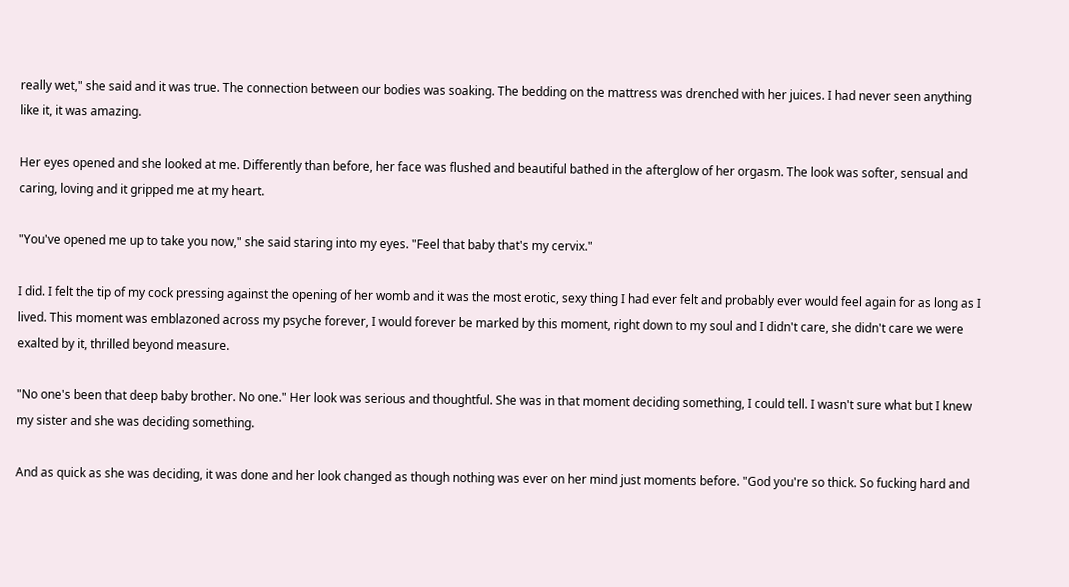really wet," she said and it was true. The connection between our bodies was soaking. The bedding on the mattress was drenched with her juices. I had never seen anything like it, it was amazing.

Her eyes opened and she looked at me. Differently than before, her face was flushed and beautiful bathed in the afterglow of her orgasm. The look was softer, sensual and caring, loving and it gripped me at my heart.

"You've opened me up to take you now," she said staring into my eyes. "Feel that baby that's my cervix."

I did. I felt the tip of my cock pressing against the opening of her womb and it was the most erotic, sexy thing I had ever felt and probably ever would feel again for as long as I lived. This moment was emblazoned across my psyche forever, I would forever be marked by this moment, right down to my soul and I didn't care, she didn't care we were exalted by it, thrilled beyond measure.

"No one's been that deep baby brother. No one." Her look was serious and thoughtful. She was in that moment deciding something, I could tell. I wasn't sure what but I knew my sister and she was deciding something.

And as quick as she was deciding, it was done and her look changed as though nothing was ever on her mind just moments before. "God you're so thick. So fucking hard and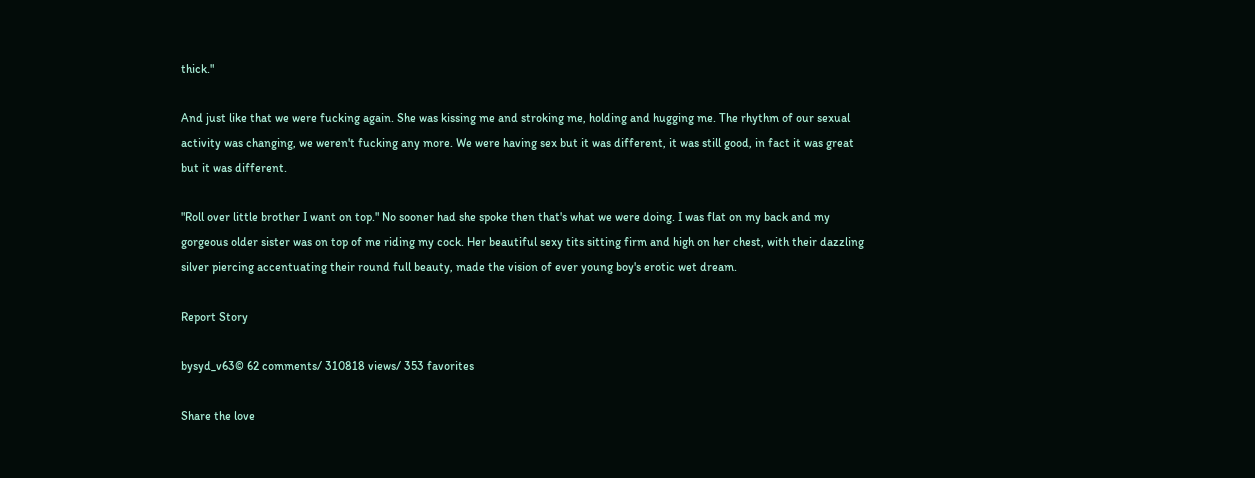thick."

And just like that we were fucking again. She was kissing me and stroking me, holding and hugging me. The rhythm of our sexual activity was changing, we weren't fucking any more. We were having sex but it was different, it was still good, in fact it was great but it was different.

"Roll over little brother I want on top." No sooner had she spoke then that's what we were doing. I was flat on my back and my gorgeous older sister was on top of me riding my cock. Her beautiful sexy tits sitting firm and high on her chest, with their dazzling silver piercing accentuating their round full beauty, made the vision of ever young boy's erotic wet dream.

Report Story

bysyd_v63© 62 comments/ 310818 views/ 353 favorites

Share the love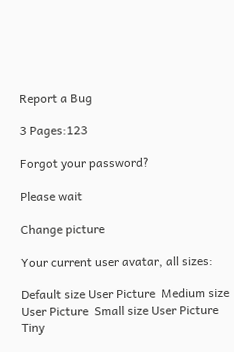Report a Bug

3 Pages:123

Forgot your password?

Please wait

Change picture

Your current user avatar, all sizes:

Default size User Picture  Medium size User Picture  Small size User Picture  Tiny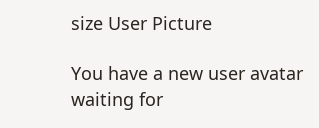size User Picture

You have a new user avatar waiting for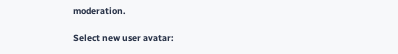moderation.

Select new user avatar: